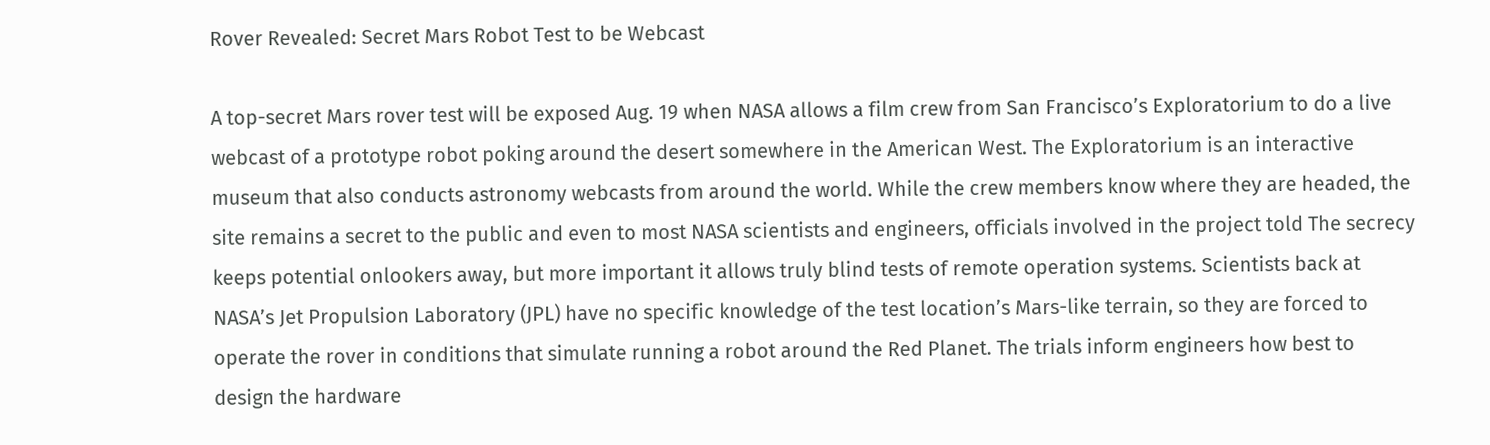Rover Revealed: Secret Mars Robot Test to be Webcast

A top-secret Mars rover test will be exposed Aug. 19 when NASA allows a film crew from San Francisco’s Exploratorium to do a live webcast of a prototype robot poking around the desert somewhere in the American West. The Exploratorium is an interactive museum that also conducts astronomy webcasts from around the world. While the crew members know where they are headed, the site remains a secret to the public and even to most NASA scientists and engineers, officials involved in the project told The secrecy keeps potential onlookers away, but more important it allows truly blind tests of remote operation systems. Scientists back at NASA’s Jet Propulsion Laboratory (JPL) have no specific knowledge of the test location’s Mars-like terrain, so they are forced to operate the rover in conditions that simulate running a robot around the Red Planet. The trials inform engineers how best to design the hardware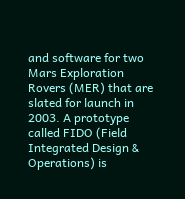and software for two Mars Exploration Rovers (MER) that are slated for launch in 2003. A prototype called FIDO (Field Integrated Design & Operations) is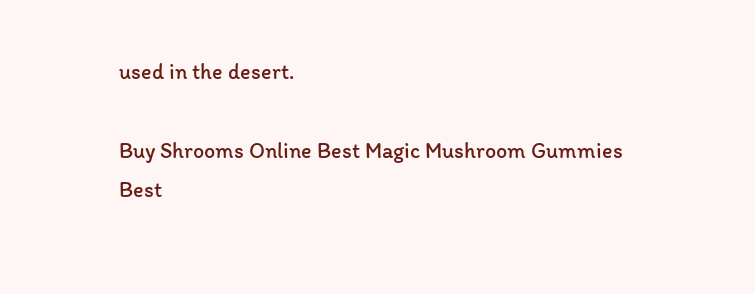used in the desert.

Buy Shrooms Online Best Magic Mushroom Gummies
Best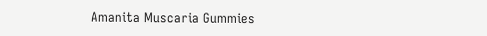Amanita Muscaria Gummies